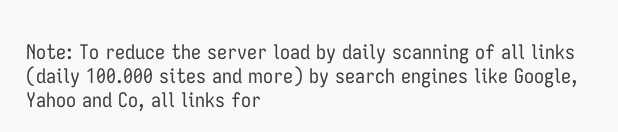Note: To reduce the server load by daily scanning of all links (daily 100.000 sites and more) by search engines like Google, Yahoo and Co, all links for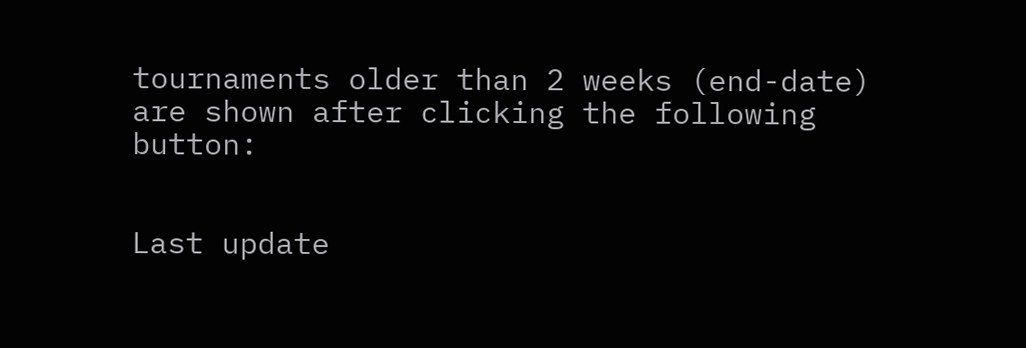tournaments older than 2 weeks (end-date) are shown after clicking the following button:


Last update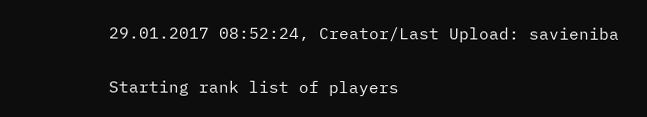29.01.2017 08:52:24, Creator/Last Upload: savieniba

Starting rank list of players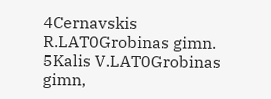4Cernavskis R.LAT0Grobinas gimn.
5Kalis V.LAT0Grobinas gimn,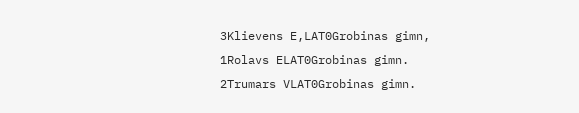3Klievens E,LAT0Grobinas gimn,
1Rolavs ELAT0Grobinas gimn.
2Trumars VLAT0Grobinas gimn.